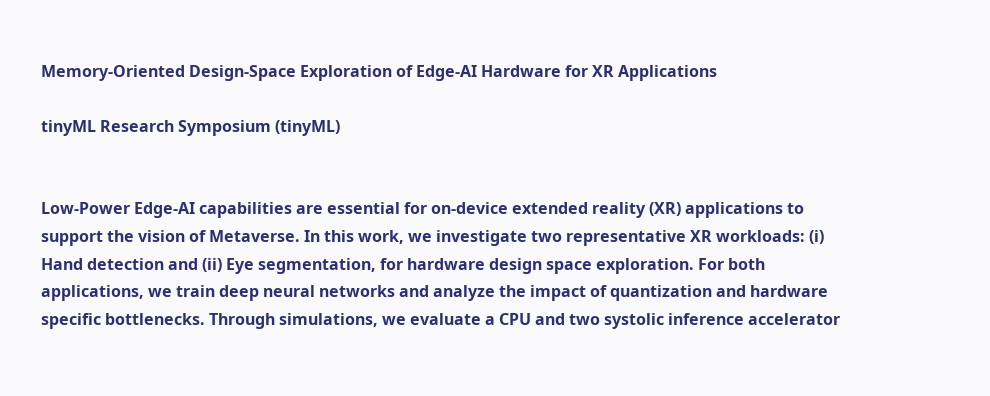Memory-Oriented Design-Space Exploration of Edge-AI Hardware for XR Applications

tinyML Research Symposium (tinyML)


Low-Power Edge-AI capabilities are essential for on-device extended reality (XR) applications to support the vision of Metaverse. In this work, we investigate two representative XR workloads: (i) Hand detection and (ii) Eye segmentation, for hardware design space exploration. For both applications, we train deep neural networks and analyze the impact of quantization and hardware specific bottlenecks. Through simulations, we evaluate a CPU and two systolic inference accelerator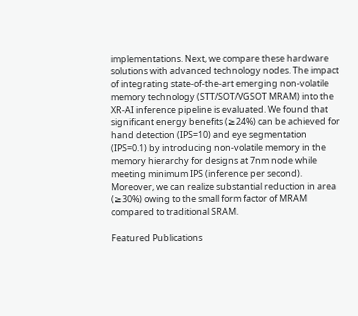implementations. Next, we compare these hardware solutions with advanced technology nodes. The impact of integrating state-of-the-art emerging non-volatile memory technology (STT/SOT/VGSOT MRAM) into the XR-AI inference pipeline is evaluated. We found that significant energy benefits (≥24%) can be achieved for hand detection (IPS=10) and eye segmentation (IPS=0.1) by introducing non-volatile memory in the memory hierarchy for designs at 7nm node while meeting minimum IPS (inference per second). Moreover, we can realize substantial reduction in area (≥30%) owing to the small form factor of MRAM compared to traditional SRAM.

Featured Publications